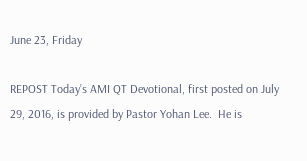June 23, Friday

REPOST Today’s AMI QT Devotional, first posted on July 29, 2016, is provided by Pastor Yohan Lee.  He is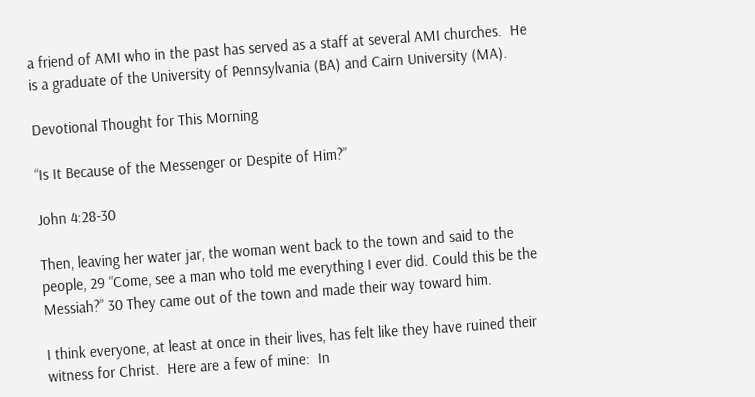a friend of AMI who in the past has served as a staff at several AMI churches.  He is a graduate of the University of Pennsylvania (BA) and Cairn University (MA).

Devotional Thought for This Morning

“Is It Because of the Messenger or Despite of Him?”

John 4:28-30

Then, leaving her water jar, the woman went back to the town and said to the people, 29 “Come, see a man who told me everything I ever did. Could this be the Messiah?” 30 They came out of the town and made their way toward him.

I think everyone, at least at once in their lives, has felt like they have ruined their witness for Christ.  Here are a few of mine:  In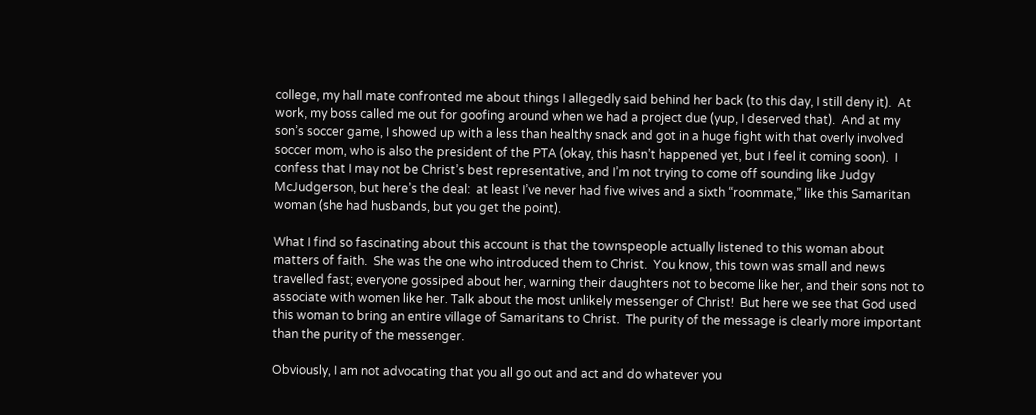college, my hall mate confronted me about things I allegedly said behind her back (to this day, I still deny it).  At work, my boss called me out for goofing around when we had a project due (yup, I deserved that).  And at my son’s soccer game, I showed up with a less than healthy snack and got in a huge fight with that overly involved soccer mom, who is also the president of the PTA (okay, this hasn’t happened yet, but I feel it coming soon).  I confess that I may not be Christ’s best representative, and I’m not trying to come off sounding like Judgy McJudgerson, but here’s the deal:  at least I’ve never had five wives and a sixth “roommate,” like this Samaritan woman (she had husbands, but you get the point).

What I find so fascinating about this account is that the townspeople actually listened to this woman about matters of faith.  She was the one who introduced them to Christ.  You know, this town was small and news travelled fast; everyone gossiped about her, warning their daughters not to become like her, and their sons not to associate with women like her. Talk about the most unlikely messenger of Christ!  But here we see that God used this woman to bring an entire village of Samaritans to Christ.  The purity of the message is clearly more important than the purity of the messenger.

Obviously, I am not advocating that you all go out and act and do whatever you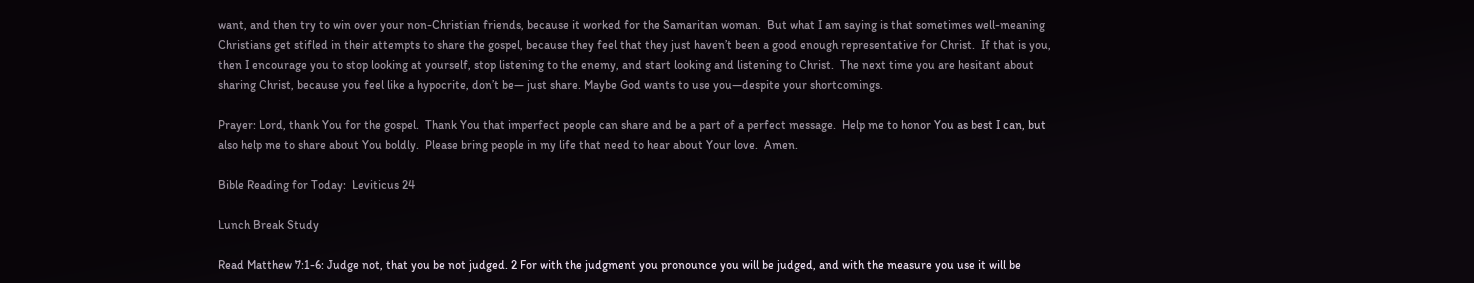want, and then try to win over your non-Christian friends, because it worked for the Samaritan woman.  But what I am saying is that sometimes well-meaning Christians get stifled in their attempts to share the gospel, because they feel that they just haven’t been a good enough representative for Christ.  If that is you, then I encourage you to stop looking at yourself, stop listening to the enemy, and start looking and listening to Christ.  The next time you are hesitant about sharing Christ, because you feel like a hypocrite, don’t be— just share. Maybe God wants to use you—despite your shortcomings.

Prayer: Lord, thank You for the gospel.  Thank You that imperfect people can share and be a part of a perfect message.  Help me to honor You as best I can, but also help me to share about You boldly.  Please bring people in my life that need to hear about Your love.  Amen.

Bible Reading for Today:  Leviticus 24

Lunch Break Study

Read Matthew 7:1-6: Judge not, that you be not judged. 2 For with the judgment you pronounce you will be judged, and with the measure you use it will be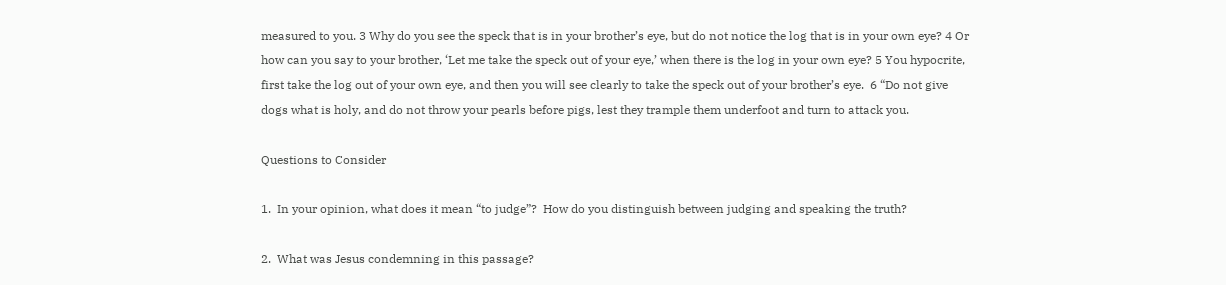measured to you. 3 Why do you see the speck that is in your brother’s eye, but do not notice the log that is in your own eye? 4 Or how can you say to your brother, ‘Let me take the speck out of your eye,’ when there is the log in your own eye? 5 You hypocrite, first take the log out of your own eye, and then you will see clearly to take the speck out of your brother’s eye.  6 “Do not give dogs what is holy, and do not throw your pearls before pigs, lest they trample them underfoot and turn to attack you.

Questions to Consider

1.  In your opinion, what does it mean “to judge”?  How do you distinguish between judging and speaking the truth?

2.  What was Jesus condemning in this passage?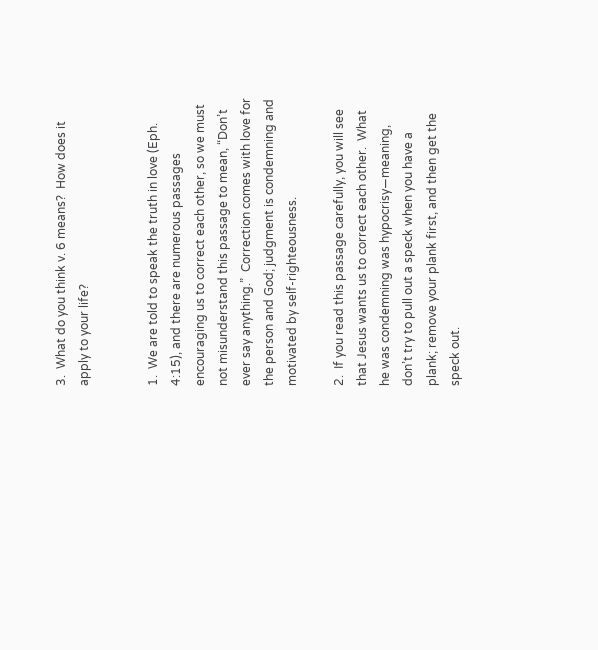3.  What do you think v. 6 means?  How does it apply to your life?


1.  We are told to speak the truth in love (Eph. 4:15), and there are numerous passages encouraging us to correct each other, so we must not misunderstand this passage to mean, “Don’t ever say anything.”  Correction comes with love for the person and God; judgment is condemning and motivated by self-righteousness.

2.  If you read this passage carefully, you will see that Jesus wants us to correct each other.  What he was condemning was hypocrisy—meaning, don’t try to pull out a speck when you have a plank; remove your plank first, and then get the speck out.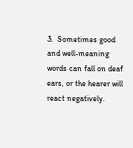3.  Sometimes good and well-meaning words can fall on deaf ears, or the hearer will react negatively.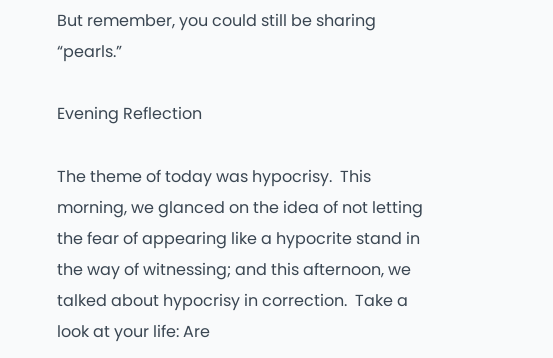But remember, you could still be sharing “pearls.”

Evening Reflection

The theme of today was hypocrisy.  This morning, we glanced on the idea of not letting the fear of appearing like a hypocrite stand in the way of witnessing; and this afternoon, we talked about hypocrisy in correction.  Take a look at your life: Are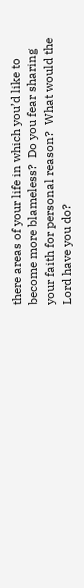there areas of your life in which you’d like to become more blameless?  Do you fear sharing your faith for personal reason?  What would the Lord have you do?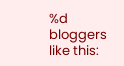%d bloggers like this: